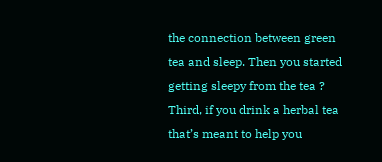the connection between green tea and sleep. Then you started getting sleepy from the tea ? Third, if you drink a herbal tea that’s meant to help you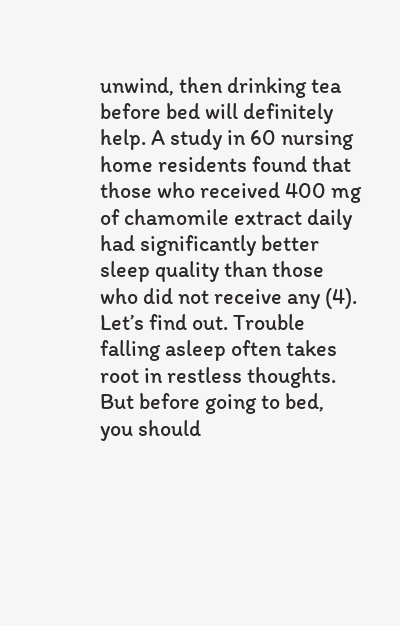unwind, then drinking tea before bed will definitely help. A study in 60 nursing home residents found that those who received 400 mg of chamomile extract daily had significantly better sleep quality than those who did not receive any (4). Let’s find out. Trouble falling asleep often takes root in restless thoughts. But before going to bed, you should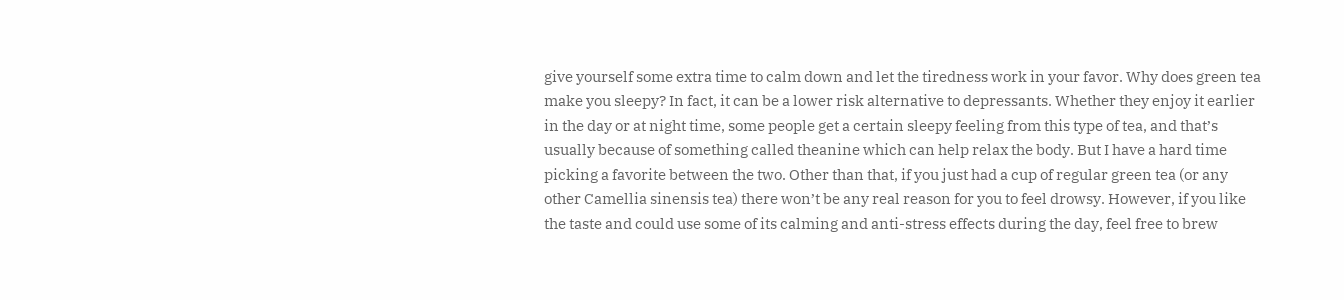give yourself some extra time to calm down and let the tiredness work in your favor. Why does green tea make you sleepy? In fact, it can be a lower risk alternative to depressants. Whether they enjoy it earlier in the day or at night time, some people get a certain sleepy feeling from this type of tea, and that’s usually because of something called theanine which can help relax the body. But I have a hard time picking a favorite between the two. Other than that, if you just had a cup of regular green tea (or any other Camellia sinensis tea) there won’t be any real reason for you to feel drowsy. However, if you like the taste and could use some of its calming and anti-stress effects during the day, feel free to brew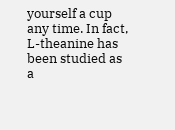yourself a cup any time. In fact, L-theanine has been studied as a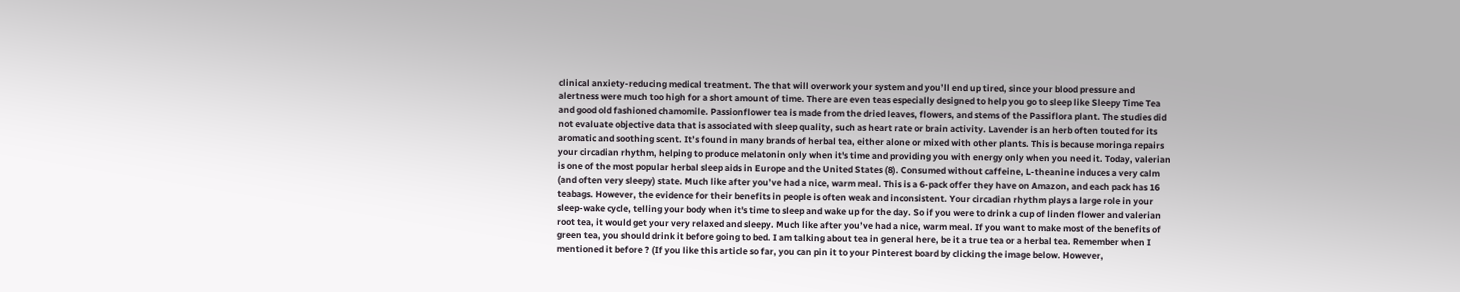clinical anxiety-reducing medical treatment. The that will overwork your system and you’ll end up tired, since your blood pressure and alertness were much too high for a short amount of time. There are even teas especially designed to help you go to sleep like Sleepy Time Tea and good old fashioned chamomile. Passionflower tea is made from the dried leaves, flowers, and stems of the Passiflora plant. The studies did not evaluate objective data that is associated with sleep quality, such as heart rate or brain activity. Lavender is an herb often touted for its aromatic and soothing scent. It’s found in many brands of herbal tea, either alone or mixed with other plants. This is because moringa repairs your circadian rhythm, helping to produce melatonin only when it's time and providing you with energy only when you need it. Today, valerian is one of the most popular herbal sleep aids in Europe and the United States (8). Consumed without caffeine, L-theanine induces a very calm (and often very sleepy) state. Much like after you’ve had a nice, warm meal. This is a 6-pack offer they have on Amazon, and each pack has 16 teabags. However, the evidence for their benefits in people is often weak and inconsistent. Your circadian rhythm plays a large role in your sleep-wake cycle, telling your body when it's time to sleep and wake up for the day. So if you were to drink a cup of linden flower and valerian root tea, it would get your very relaxed and sleepy. Much like after you’ve had a nice, warm meal. If you want to make most of the benefits of green tea, you should drink it before going to bed. I am talking about tea in general here, be it a true tea or a herbal tea. Remember when I mentioned it before ? (If you like this article so far, you can pin it to your Pinterest board by clicking the image below. However,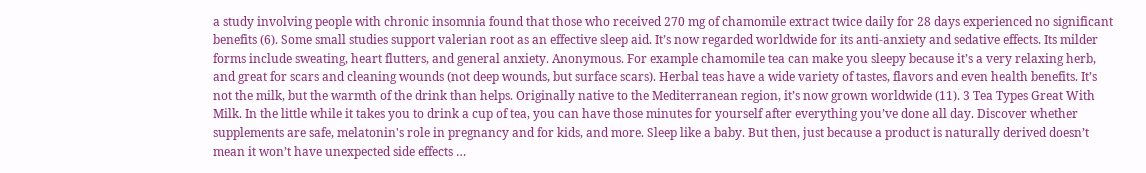a study involving people with chronic insomnia found that those who received 270 mg of chamomile extract twice daily for 28 days experienced no significant benefits (6). Some small studies support valerian root as an effective sleep aid. It’s now regarded worldwide for its anti-anxiety and sedative effects. Its milder forms include sweating, heart flutters, and general anxiety. Anonymous. For example chamomile tea can make you sleepy because it’s a very relaxing herb, and great for scars and cleaning wounds (not deep wounds, but surface scars). Herbal teas have a wide variety of tastes, flavors and even health benefits. It’s not the milk, but the warmth of the drink than helps. Originally native to the Mediterranean region, it’s now grown worldwide (11). 3 Tea Types Great With Milk. In the little while it takes you to drink a cup of tea, you can have those minutes for yourself after everything you’ve done all day. Discover whether supplements are safe, melatonin's role in pregnancy and for kids, and more. Sleep like a baby. But then, just because a product is naturally derived doesn’t mean it won’t have unexpected side effects …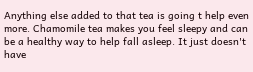Anything else added to that tea is going t help even more. Chamomile tea makes you feel sleepy and can be a healthy way to help fall asleep. It just doesn't have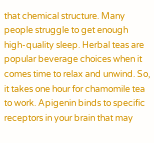that chemical structure. Many people struggle to get enough high-quality sleep. Herbal teas are popular beverage choices when it comes time to relax and unwind. So, it takes one hour for chamomile tea to work. Apigenin binds to specific receptors in your brain that may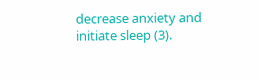decrease anxiety and initiate sleep (3).